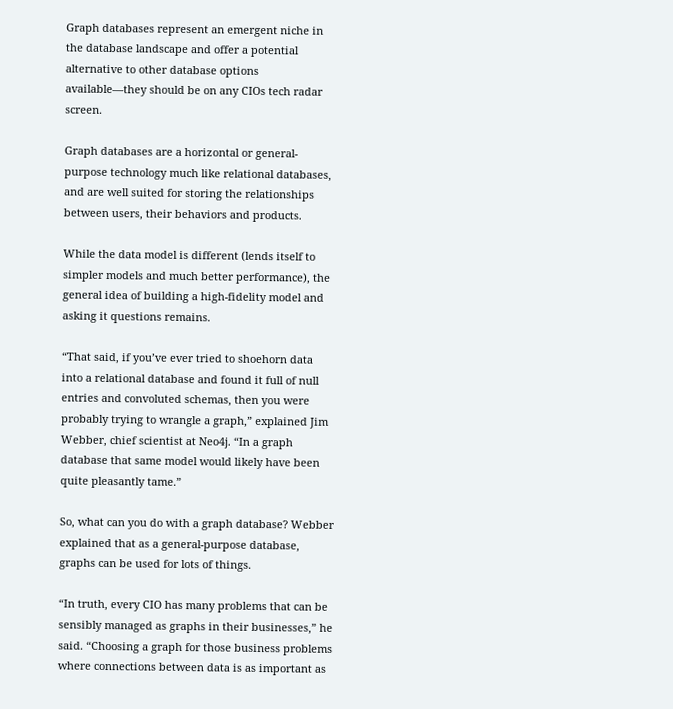Graph databases represent an emergent niche in the database landscape and offer a potential alternative to other database options available—they should be on any CIOs tech radar screen.

Graph databases are a horizontal or general-purpose technology much like relational databases, and are well suited for storing the relationships between users, their behaviors and products.

While the data model is different (lends itself to simpler models and much better performance), the general idea of building a high-fidelity model and asking it questions remains.

“That said, if you’ve ever tried to shoehorn data into a relational database and found it full of null entries and convoluted schemas, then you were probably trying to wrangle a graph,” explained Jim Webber, chief scientist at Neo4j. “In a graph database that same model would likely have been quite pleasantly tame.”

So, what can you do with a graph database? Webber explained that as a general-purpose database, graphs can be used for lots of things.

“In truth, every CIO has many problems that can be sensibly managed as graphs in their businesses,” he said. “Choosing a graph for those business problems where connections between data is as important as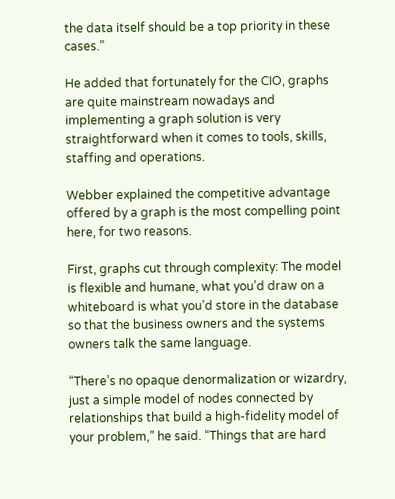the data itself should be a top priority in these cases.”

He added that fortunately for the CIO, graphs are quite mainstream nowadays and implementing a graph solution is very straightforward when it comes to tools, skills, staffing and operations.

Webber explained the competitive advantage offered by a graph is the most compelling point here, for two reasons.

First, graphs cut through complexity: The model is flexible and humane, what you’d draw on a whiteboard is what you’d store in the database so that the business owners and the systems owners talk the same language.

“There’s no opaque denormalization or wizardry, just a simple model of nodes connected by relationships that build a high-fidelity model of your problem,” he said. “Things that are hard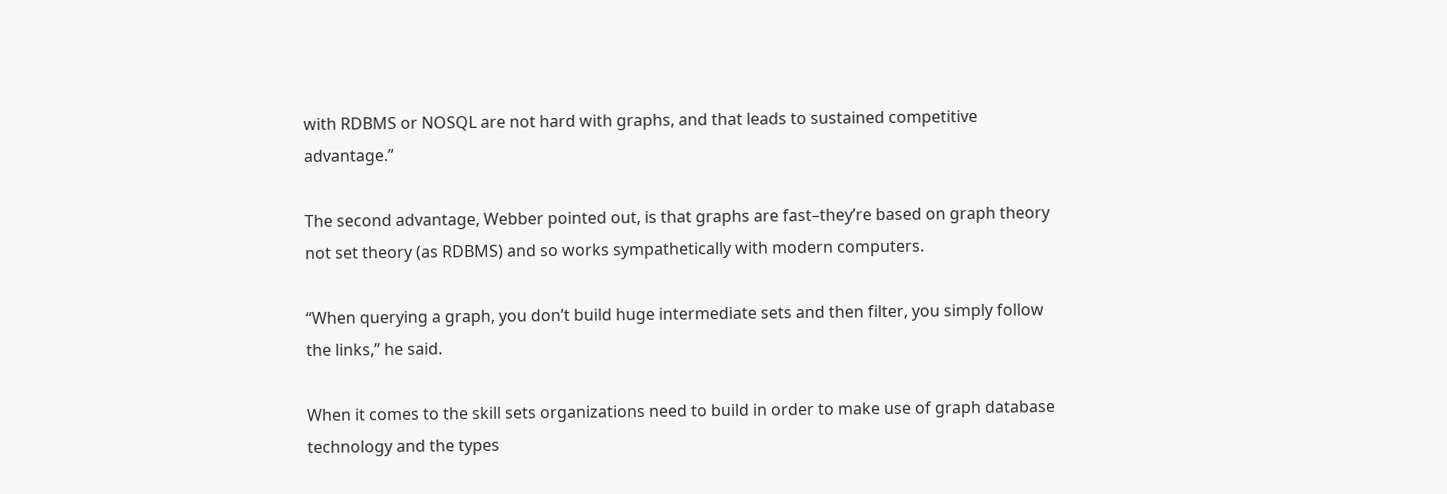with RDBMS or NOSQL are not hard with graphs, and that leads to sustained competitive advantage.”

The second advantage, Webber pointed out, is that graphs are fast–they’re based on graph theory not set theory (as RDBMS) and so works sympathetically with modern computers.

“When querying a graph, you don’t build huge intermediate sets and then filter, you simply follow the links,” he said.

When it comes to the skill sets organizations need to build in order to make use of graph database technology and the types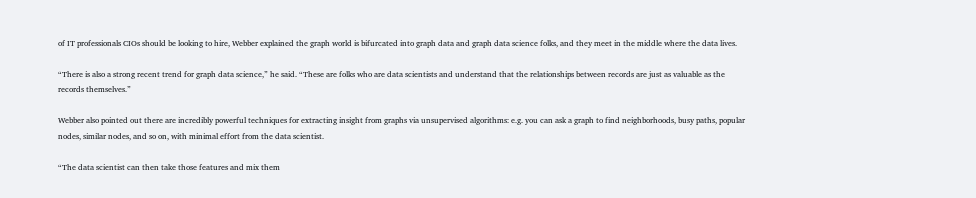of IT professionals CIOs should be looking to hire, Webber explained the graph world is bifurcated into graph data and graph data science folks, and they meet in the middle where the data lives.

“There is also a strong recent trend for graph data science,” he said. “These are folks who are data scientists and understand that the relationships between records are just as valuable as the records themselves.”

Webber also pointed out there are incredibly powerful techniques for extracting insight from graphs via unsupervised algorithms: e.g. you can ask a graph to find neighborhoods, busy paths, popular nodes, similar nodes, and so on, with minimal effort from the data scientist.

“The data scientist can then take those features and mix them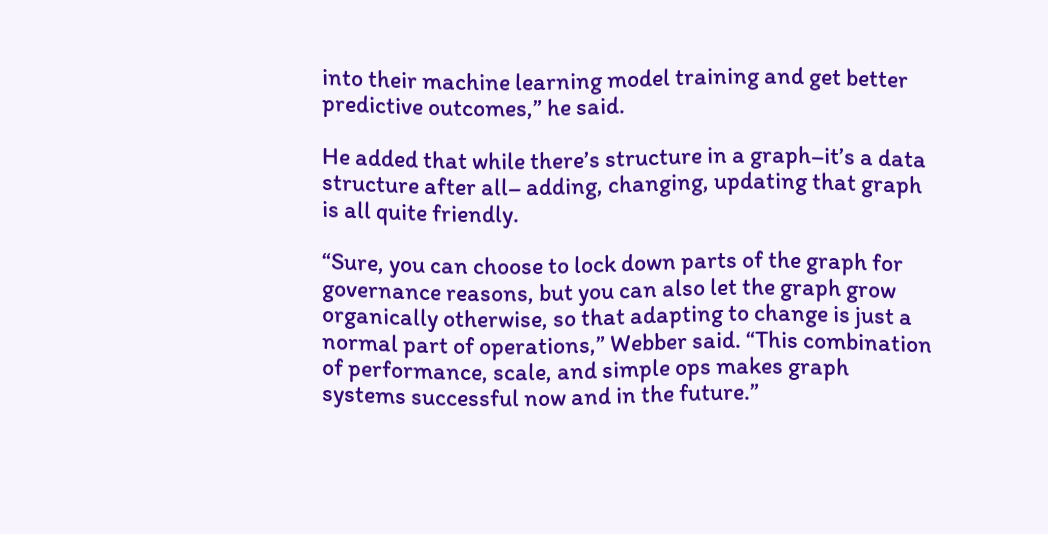into their machine learning model training and get better predictive outcomes,” he said.

He added that while there’s structure in a graph–it’s a data structure after all– adding, changing, updating that graph is all quite friendly.

“Sure, you can choose to lock down parts of the graph for governance reasons, but you can also let the graph grow organically otherwise, so that adapting to change is just a normal part of operations,” Webber said. “This combination of performance, scale, and simple ops makes graph systems successful now and in the future.”